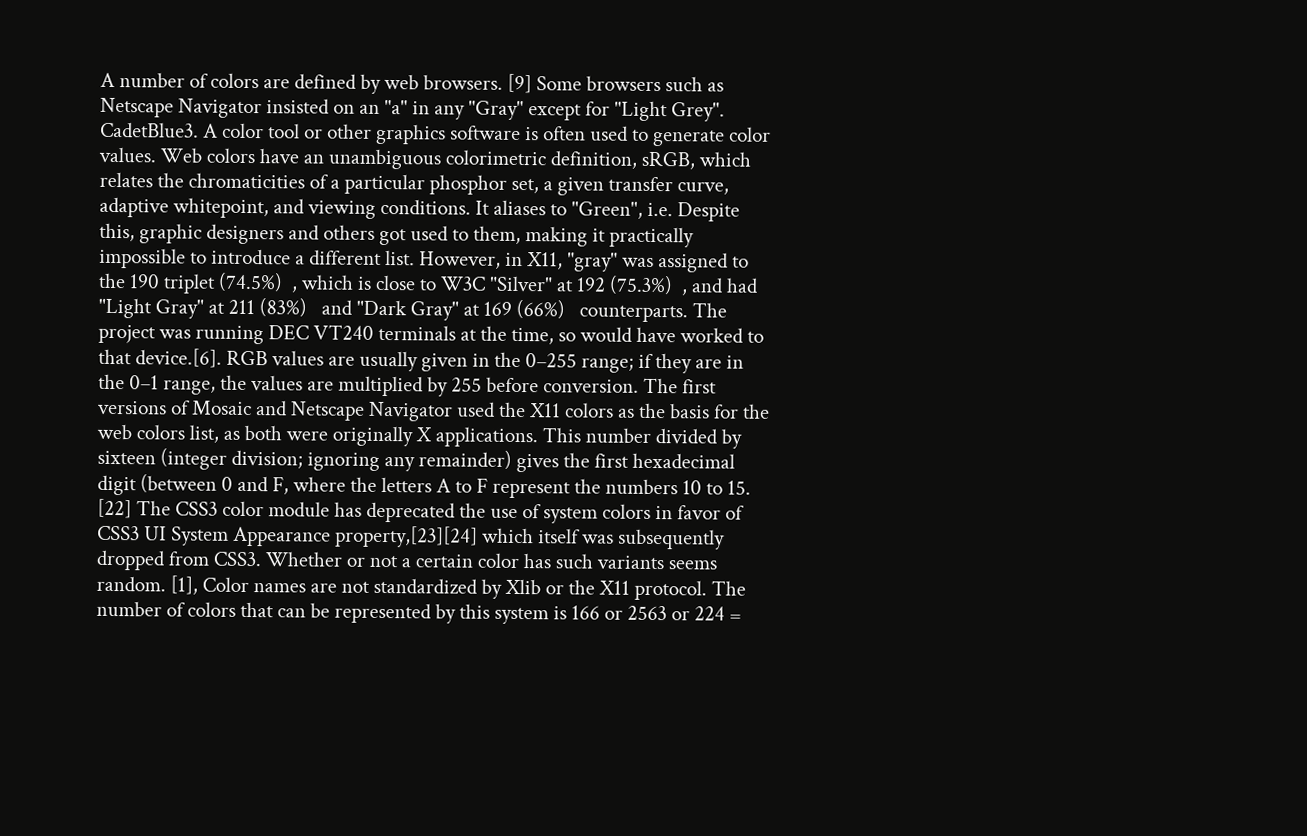A number of colors are defined by web browsers. [9] Some browsers such as Netscape Navigator insisted on an "a" in any "Gray" except for "Light Grey". CadetBlue3. A color tool or other graphics software is often used to generate color values. Web colors have an unambiguous colorimetric definition, sRGB, which relates the chromaticities of a particular phosphor set, a given transfer curve, adaptive whitepoint, and viewing conditions. It aliases to "Green", i.e. Despite this, graphic designers and others got used to them, making it practically impossible to introduce a different list. However, in X11, "gray" was assigned to the 190 triplet (74.5%)  , which is close to W3C "Silver" at 192 (75.3%)  , and had "Light Gray" at 211 (83%)   and "Dark Gray" at 169 (66%)   counterparts. The project was running DEC VT240 terminals at the time, so would have worked to that device.[6]. RGB values are usually given in the 0–255 range; if they are in the 0–1 range, the values are multiplied by 255 before conversion. The first versions of Mosaic and Netscape Navigator used the X11 colors as the basis for the web colors list, as both were originally X applications. This number divided by sixteen (integer division; ignoring any remainder) gives the first hexadecimal digit (between 0 and F, where the letters A to F represent the numbers 10 to 15. [22] The CSS3 color module has deprecated the use of system colors in favor of CSS3 UI System Appearance property,[23][24] which itself was subsequently dropped from CSS3. Whether or not a certain color has such variants seems random. [1], Color names are not standardized by Xlib or the X11 protocol. The number of colors that can be represented by this system is 166 or 2563 or 224 =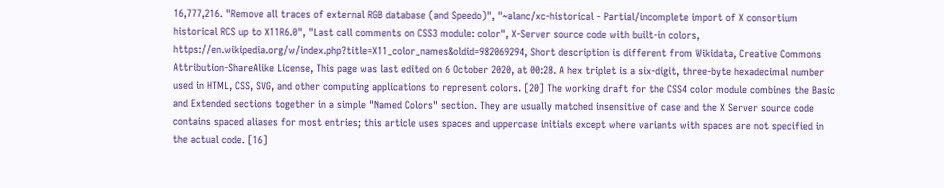16,777,216. "Remove all traces of external RGB database (and Speedo)", "~alanc/xc-historical - Partial/incomplete import of X consortium historical RCS up to X11R6.0", "Last call comments on CSS3 module: color", X-Server source code with built-in colors, https://en.wikipedia.org/w/index.php?title=X11_color_names&oldid=982069294, Short description is different from Wikidata, Creative Commons Attribution-ShareAlike License, This page was last edited on 6 October 2020, at 00:28. A hex triplet is a six-digit, three-byte hexadecimal number used in HTML, CSS, SVG, and other computing applications to represent colors. [20] The working draft for the CSS4 color module combines the Basic and Extended sections together in a simple "Named Colors" section. They are usually matched insensitive of case and the X Server source code contains spaced aliases for most entries; this article uses spaces and uppercase initials except where variants with spaces are not specified in the actual code. [16]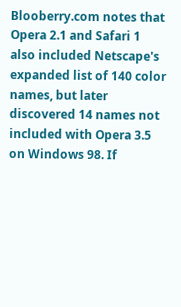Blooberry.com notes that Opera 2.1 and Safari 1 also included Netscape's expanded list of 140 color names, but later discovered 14 names not included with Opera 3.5 on Windows 98. If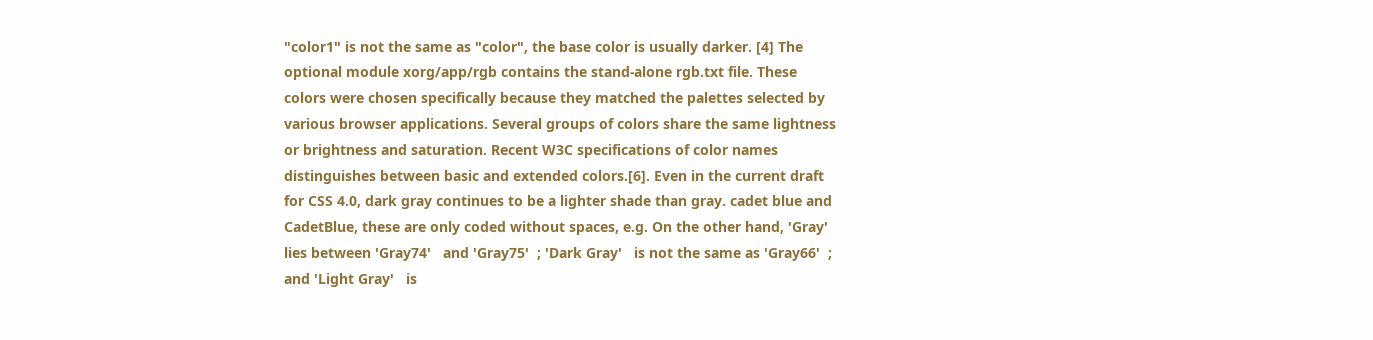"color1" is not the same as "color", the base color is usually darker. [4] The optional module xorg/app/rgb contains the stand-alone rgb.txt file. These colors were chosen specifically because they matched the palettes selected by various browser applications. Several groups of colors share the same lightness or brightness and saturation. Recent W3C specifications of color names distinguishes between basic and extended colors.[6]. Even in the current draft for CSS 4.0, dark gray continues to be a lighter shade than gray. cadet blue and CadetBlue, these are only coded without spaces, e.g. On the other hand, 'Gray'   lies between 'Gray74'   and 'Gray75'  ; 'Dark Gray'   is not the same as 'Gray66'  ; and 'Light Gray'   is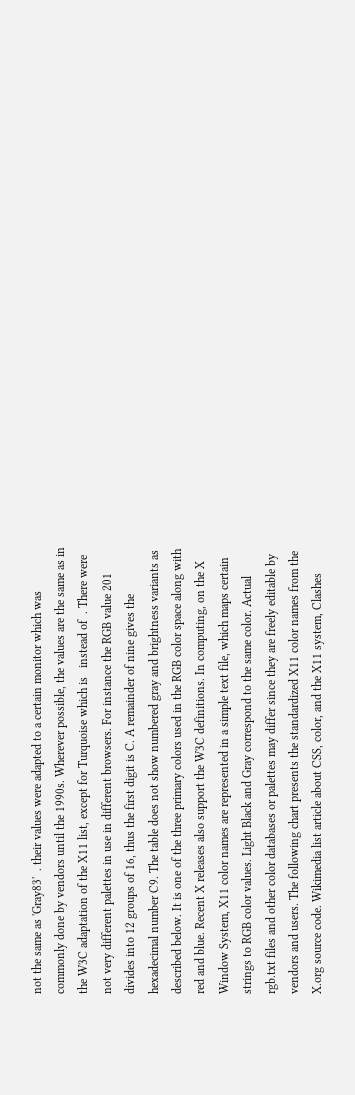not the same as 'Gray83'  . their values were adapted to a certain monitor which was commonly done by vendors until the 1990s. Wherever possible, the values are the same as in the W3C adaptation of the X11 list, except for Turquoise which is   instead of  . There were not very different palettes in use in different browsers. For instance the RGB value 201 divides into 12 groups of 16, thus the first digit is C. A remainder of nine gives the hexadecimal number C9. The table does not show numbered gray and brightness variants as described below. It is one of the three primary colors used in the RGB color space along with red and blue. Recent X releases also support the W3C definitions. In computing, on the X Window System, X11 color names are represented in a simple text file, which maps certain strings to RGB color values. Light Black and Gray correspond to the same color. Actual rgb.txt files and other color databases or palettes may differ since they are freely editable by vendors and users. The following chart presents the standardized X11 color names from the X.org source code. Wikimedia list article about CSS, color, and the X11 system, Clashes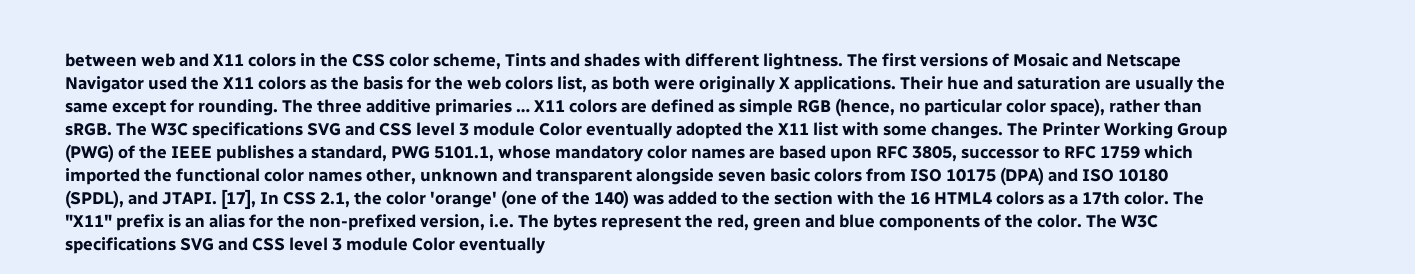between web and X11 colors in the CSS color scheme, Tints and shades with different lightness. The first versions of Mosaic and Netscape Navigator used the X11 colors as the basis for the web colors list, as both were originally X applications. Their hue and saturation are usually the same except for rounding. The three additive primaries … X11 colors are defined as simple RGB (hence, no particular color space), rather than sRGB. The W3C specifications SVG and CSS level 3 module Color eventually adopted the X11 list with some changes. The Printer Working Group (PWG) of the IEEE publishes a standard, PWG 5101.1, whose mandatory color names are based upon RFC 3805, successor to RFC 1759 which imported the functional color names other, unknown and transparent alongside seven basic colors from ISO 10175 (DPA) and ISO 10180 (SPDL), and JTAPI. [17], In CSS 2.1, the color 'orange' (one of the 140) was added to the section with the 16 HTML4 colors as a 17th color. The "X11" prefix is an alias for the non-prefixed version, i.e. The bytes represent the red, green and blue components of the color. The W3C specifications SVG and CSS level 3 module Color eventually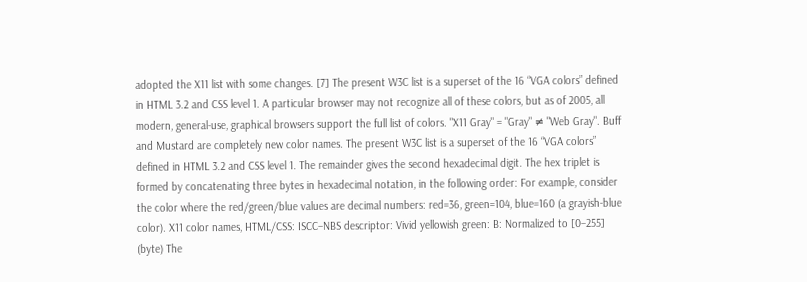adopted the X11 list with some changes. [7] The present W3C list is a superset of the 16 “VGA colors” defined in HTML 3.2 and CSS level 1. A particular browser may not recognize all of these colors, but as of 2005, all modern, general-use, graphical browsers support the full list of colors. "X11 Gray" = "Gray" ≠ "Web Gray". Buff and Mustard are completely new color names. The present W3C list is a superset of the 16 “VGA colors” defined in HTML 3.2 and CSS level 1. The remainder gives the second hexadecimal digit. The hex triplet is formed by concatenating three bytes in hexadecimal notation, in the following order: For example, consider the color where the red/green/blue values are decimal numbers: red=36, green=104, blue=160 (a grayish-blue color). X11 color names, HTML/CSS: ISCC–NBS descriptor: Vivid yellowish green: B: Normalized to [0–255] (byte) The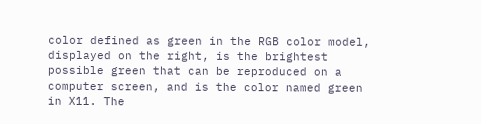color defined as green in the RGB color model, displayed on the right, is the brightest possible green that can be reproduced on a computer screen, and is the color named green in X11. The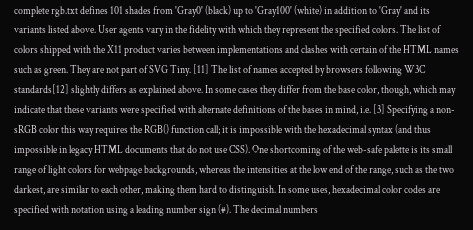complete rgb.txt defines 101 shades from 'Gray0' (black) up to 'Gray100' (white) in addition to 'Gray' and its variants listed above. User agents vary in the fidelity with which they represent the specified colors. The list of colors shipped with the X11 product varies between implementations and clashes with certain of the HTML names such as green. They are not part of SVG Tiny. [11] The list of names accepted by browsers following W3C standards[12] slightly differs as explained above. In some cases they differ from the base color, though, which may indicate that these variants were specified with alternate definitions of the bases in mind, i.e. [3] Specifying a non-sRGB color this way requires the RGB() function call; it is impossible with the hexadecimal syntax (and thus impossible in legacy HTML documents that do not use CSS). One shortcoming of the web-safe palette is its small range of light colors for webpage backgrounds, whereas the intensities at the low end of the range, such as the two darkest, are similar to each other, making them hard to distinguish. In some uses, hexadecimal color codes are specified with notation using a leading number sign (#). The decimal numbers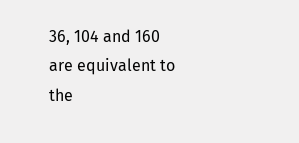36, 104 and 160 are equivalent to the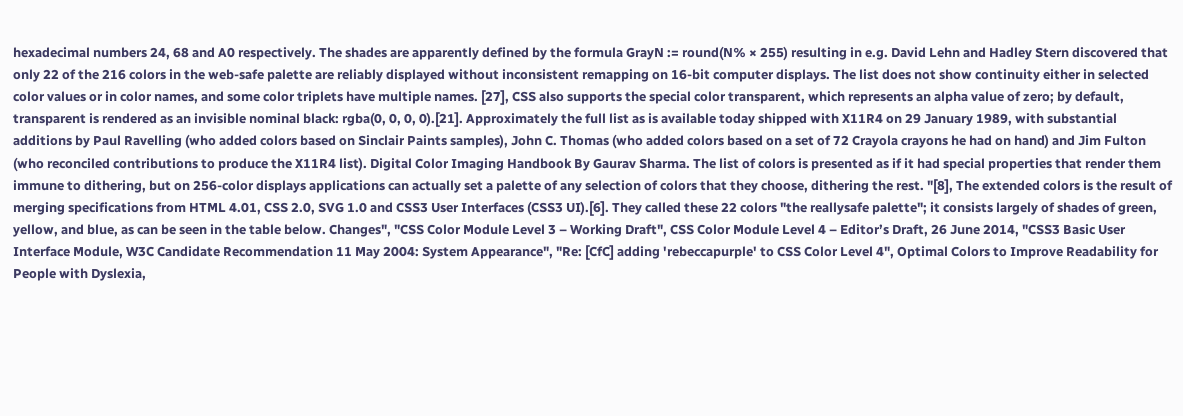hexadecimal numbers 24, 68 and A0 respectively. The shades are apparently defined by the formula GrayN := round(N% × 255) resulting in e.g. David Lehn and Hadley Stern discovered that only 22 of the 216 colors in the web-safe palette are reliably displayed without inconsistent remapping on 16-bit computer displays. The list does not show continuity either in selected color values or in color names, and some color triplets have multiple names. [27], CSS also supports the special color transparent, which represents an alpha value of zero; by default, transparent is rendered as an invisible nominal black: rgba(0, 0, 0, 0).[21]. Approximately the full list as is available today shipped with X11R4 on 29 January 1989, with substantial additions by Paul Ravelling (who added colors based on Sinclair Paints samples), John C. Thomas (who added colors based on a set of 72 Crayola crayons he had on hand) and Jim Fulton (who reconciled contributions to produce the X11R4 list). Digital Color Imaging Handbook By Gaurav Sharma. The list of colors is presented as if it had special properties that render them immune to dithering, but on 256-color displays applications can actually set a palette of any selection of colors that they choose, dithering the rest. "[8], The extended colors is the result of merging specifications from HTML 4.01, CSS 2.0, SVG 1.0 and CSS3 User Interfaces (CSS3 UI).[6]. They called these 22 colors "the reallysafe palette"; it consists largely of shades of green, yellow, and blue, as can be seen in the table below. Changes", "CSS Color Module Level 3 – Working Draft", CSS Color Module Level 4 – Editor’s Draft, 26 June 2014, "CSS3 Basic User Interface Module, W3C Candidate Recommendation 11 May 2004: System Appearance", "Re: [CfC] adding 'rebeccapurple' to CSS Color Level 4", Optimal Colors to Improve Readability for People with Dyslexia,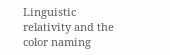Linguistic relativity and the color naming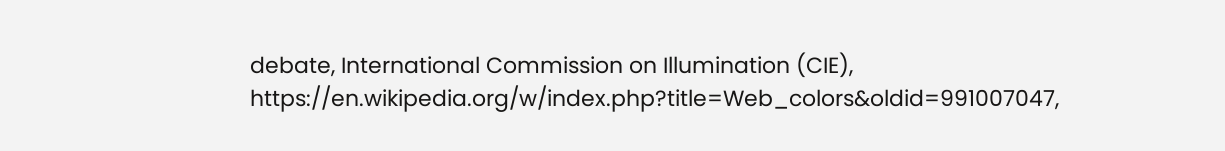debate, International Commission on Illumination (CIE), https://en.wikipedia.org/w/index.php?title=Web_colors&oldid=991007047,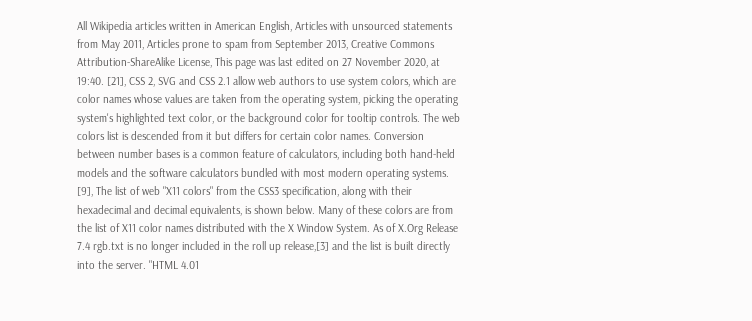All Wikipedia articles written in American English, Articles with unsourced statements from May 2011, Articles prone to spam from September 2013, Creative Commons Attribution-ShareAlike License, This page was last edited on 27 November 2020, at 19:40. [21], CSS 2, SVG and CSS 2.1 allow web authors to use system colors, which are color names whose values are taken from the operating system, picking the operating system's highlighted text color, or the background color for tooltip controls. The web colors list is descended from it but differs for certain color names. Conversion between number bases is a common feature of calculators, including both hand-held models and the software calculators bundled with most modern operating systems. [9], The list of web "X11 colors" from the CSS3 specification, along with their hexadecimal and decimal equivalents, is shown below. Many of these colors are from the list of X11 color names distributed with the X Window System. As of X.Org Release 7.4 rgb.txt is no longer included in the roll up release,[3] and the list is built directly into the server. "HTML 4.01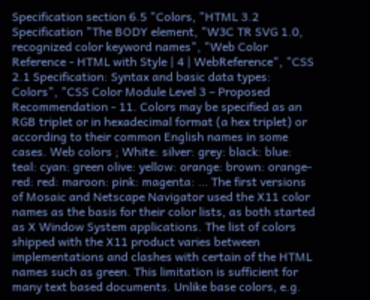Specification section 6.5 "Colors, "HTML 3.2 Specification "The BODY element, "W3C TR SVG 1.0, recognized color keyword names", "Web Color Reference - HTML with Style | 4 | WebReference", "CSS 2.1 Specification: Syntax and basic data types: Colors", "CSS Color Module Level 3 – Proposed Recommendation - 11. Colors may be specified as an RGB triplet or in hexadecimal format (a hex triplet) or according to their common English names in some cases. Web colors ; White: silver: grey: black: blue: teal: cyan: green olive: yellow: orange: brown: orange-red: red: maroon: pink: magenta: … The first versions of Mosaic and Netscape Navigator used the X11 color names as the basis for their color lists, as both started as X Window System applications. The list of colors shipped with the X11 product varies between implementations and clashes with certain of the HTML names such as green. This limitation is sufficient for many text based documents. Unlike base colors, e.g.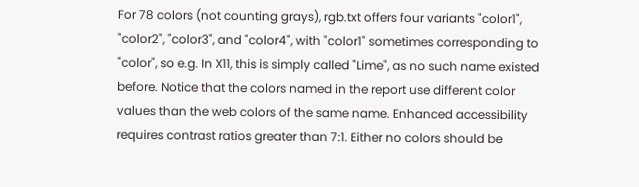For 78 colors (not counting grays), rgb.txt offers four variants "color1", "color2", "color3", and "color4", with "color1" sometimes corresponding to "color", so e.g. In X11, this is simply called "Lime", as no such name existed before. Notice that the colors named in the report use different color values than the web colors of the same name. Enhanced accessibility requires contrast ratios greater than 7:1. Either no colors should be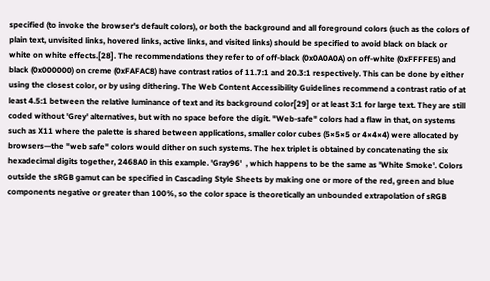specified (to invoke the browser's default colors), or both the background and all foreground colors (such as the colors of plain text, unvisited links, hovered links, active links, and visited links) should be specified to avoid black on black or white on white effects.[28]. The recommendations they refer to of off-black (0x0A0A0A) on off-white (0xFFFFE5) and black (0x000000) on creme (0xFAFAC8) have contrast ratios of 11.7:1 and 20.3:1 respectively. This can be done by either using the closest color, or by using dithering. The Web Content Accessibility Guidelines recommend a contrast ratio of at least 4.5:1 between the relative luminance of text and its background color[29] or at least 3:1 for large text. They are still coded without 'Grey' alternatives, but with no space before the digit. "Web-safe" colors had a flaw in that, on systems such as X11 where the palette is shared between applications, smaller color cubes (5×5×5 or 4×4×4) were allocated by browsers—the "web safe" colors would dither on such systems. The hex triplet is obtained by concatenating the six hexadecimal digits together, 2468A0 in this example. 'Gray96'  , which happens to be the same as 'White Smoke'. Colors outside the sRGB gamut can be specified in Cascading Style Sheets by making one or more of the red, green and blue components negative or greater than 100%, so the color space is theoretically an unbounded extrapolation of sRGB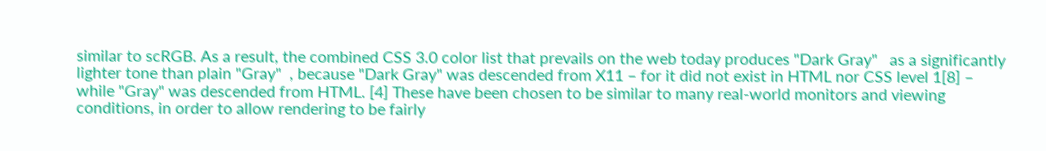similar to scRGB. As a result, the combined CSS 3.0 color list that prevails on the web today produces "Dark Gray"   as a significantly lighter tone than plain "Gray"  , because "Dark Gray" was descended from X11 – for it did not exist in HTML nor CSS level 1[8] – while "Gray" was descended from HTML. [4] These have been chosen to be similar to many real-world monitors and viewing conditions, in order to allow rendering to be fairly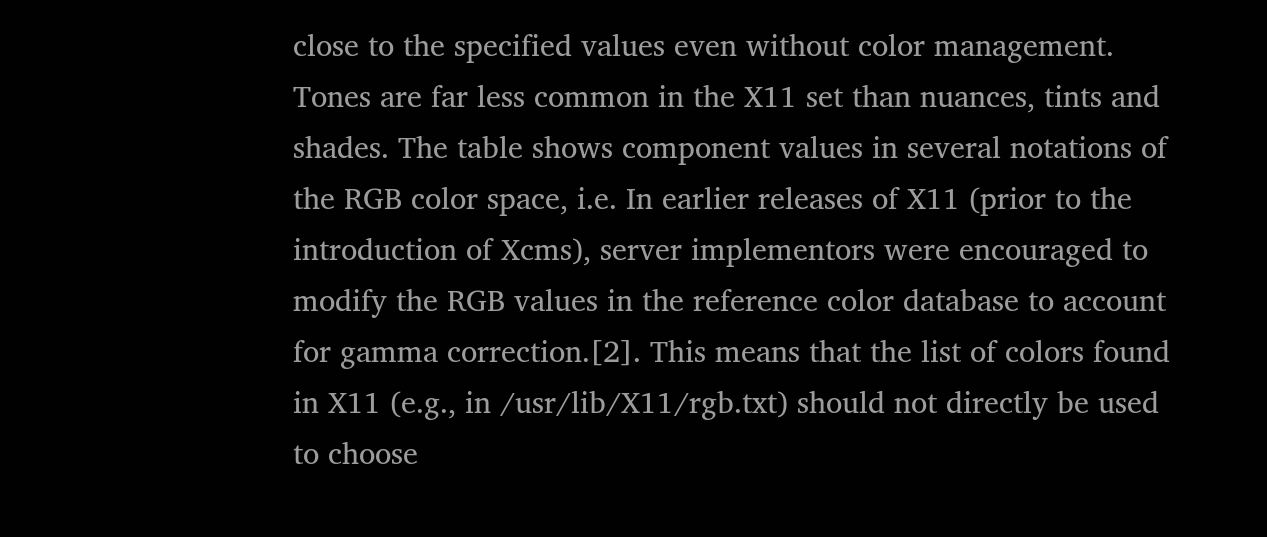close to the specified values even without color management. Tones are far less common in the X11 set than nuances, tints and shades. The table shows component values in several notations of the RGB color space, i.e. In earlier releases of X11 (prior to the introduction of Xcms), server implementors were encouraged to modify the RGB values in the reference color database to account for gamma correction.[2]. This means that the list of colors found in X11 (e.g., in /usr/lib/X11/rgb.txt) should not directly be used to choose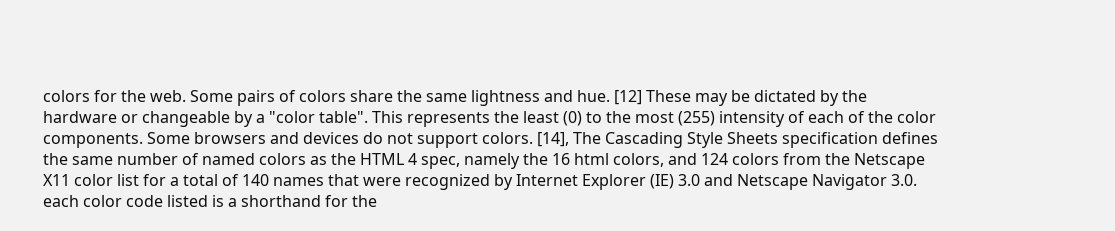colors for the web. Some pairs of colors share the same lightness and hue. [12] These may be dictated by the hardware or changeable by a "color table". This represents the least (0) to the most (255) intensity of each of the color components. Some browsers and devices do not support colors. [14], The Cascading Style Sheets specification defines the same number of named colors as the HTML 4 spec, namely the 16 html colors, and 124 colors from the Netscape X11 color list for a total of 140 names that were recognized by Internet Explorer (IE) 3.0 and Netscape Navigator 3.0. each color code listed is a shorthand for the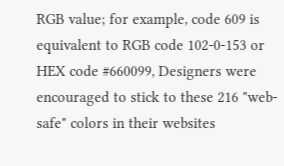RGB value; for example, code 609 is equivalent to RGB code 102-0-153 or HEX code #660099, Designers were encouraged to stick to these 216 "web-safe" colors in their websites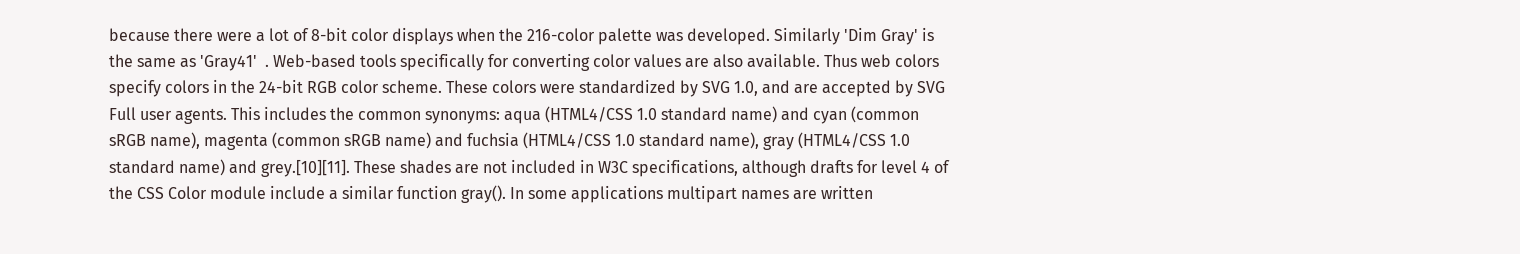because there were a lot of 8-bit color displays when the 216-color palette was developed. Similarly 'Dim Gray' is the same as 'Gray41'  . Web-based tools specifically for converting color values are also available. Thus web colors specify colors in the 24-bit RGB color scheme. These colors were standardized by SVG 1.0, and are accepted by SVG Full user agents. This includes the common synonyms: aqua (HTML4/CSS 1.0 standard name) and cyan (common sRGB name), magenta (common sRGB name) and fuchsia (HTML4/CSS 1.0 standard name), gray (HTML4/CSS 1.0 standard name) and grey.[10][11]. These shades are not included in W3C specifications, although drafts for level 4 of the CSS Color module include a similar function gray(). In some applications multipart names are written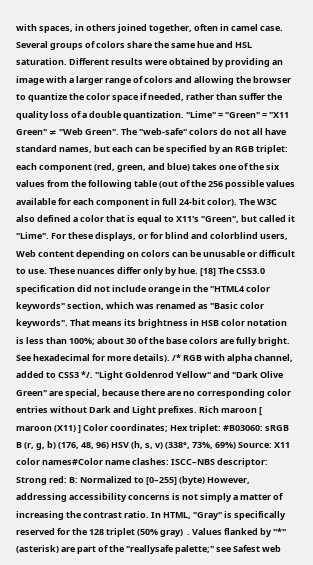with spaces, in others joined together, often in camel case. Several groups of colors share the same hue and HSL saturation. Different results were obtained by providing an image with a larger range of colors and allowing the browser to quantize the color space if needed, rather than suffer the quality loss of a double quantization. "Lime" = "Green" = "X11 Green" ≠ "Web Green". The "web-safe" colors do not all have standard names, but each can be specified by an RGB triplet: each component (red, green, and blue) takes one of the six values from the following table (out of the 256 possible values available for each component in full 24-bit color). The W3C also defined a color that is equal to X11's "Green", but called it "Lime". For these displays, or for blind and colorblind users, Web content depending on colors can be unusable or difficult to use. These nuances differ only by hue. [18] The CSS3.0 specification did not include orange in the "HTML4 color keywords" section, which was renamed as "Basic color keywords". That means its brightness in HSB color notation is less than 100%; about 30 of the base colors are fully bright. See hexadecimal for more details). /* RGB with alpha channel, added to CSS3 */. "Light Goldenrod Yellow" and "Dark Olive Green" are special, because there are no corresponding color entries without Dark and Light prefixes. Rich maroon [ maroon (X11) ] Color coordinates; Hex triplet: #B03060: sRGB B (r, g, b) (176, 48, 96) HSV (h, s, v) (338°, 73%, 69%) Source: X11 color names#Color name clashes: ISCC–NBS descriptor: Strong red: B: Normalized to [0–255] (byte) However, addressing accessibility concerns is not simply a matter of increasing the contrast ratio. In HTML, "Gray" is specifically reserved for the 128 triplet (50% gray)  . Values flanked by "*" (asterisk) are part of the "reallysafe palette;" see Safest web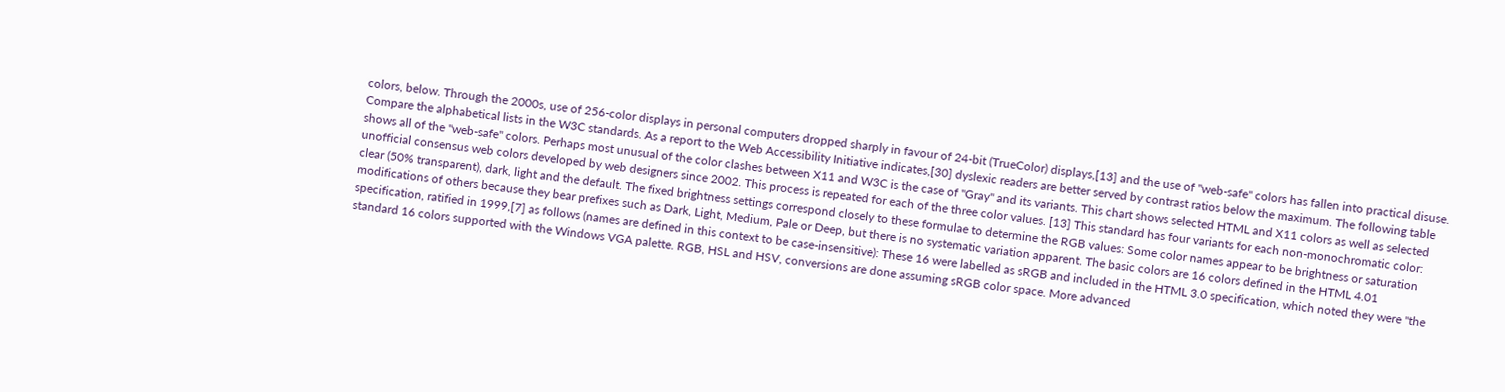colors, below. Through the 2000s, use of 256-color displays in personal computers dropped sharply in favour of 24-bit (TrueColor) displays,[13] and the use of "web-safe" colors has fallen into practical disuse. Compare the alphabetical lists in the W3C standards. As a report to the Web Accessibility Initiative indicates,[30] dyslexic readers are better served by contrast ratios below the maximum. The following table shows all of the "web-safe" colors. Perhaps most unusual of the color clashes between X11 and W3C is the case of "Gray" and its variants. This chart shows selected HTML and X11 colors as well as selected unofficial consensus web colors developed by web designers since 2002. This process is repeated for each of the three color values. [13] This standard has four variants for each non-monochromatic color: clear (50% transparent), dark, light and the default. The fixed brightness settings correspond closely to these formulae to determine the RGB values: Some color names appear to be brightness or saturation modifications of others because they bear prefixes such as Dark, Light, Medium, Pale or Deep, but there is no systematic variation apparent. The basic colors are 16 colors defined in the HTML 4.01 specification, ratified in 1999,[7] as follows (names are defined in this context to be case-insensitive): These 16 were labelled as sRGB and included in the HTML 3.0 specification, which noted they were "the standard 16 colors supported with the Windows VGA palette. RGB, HSL and HSV, conversions are done assuming sRGB color space. More advanced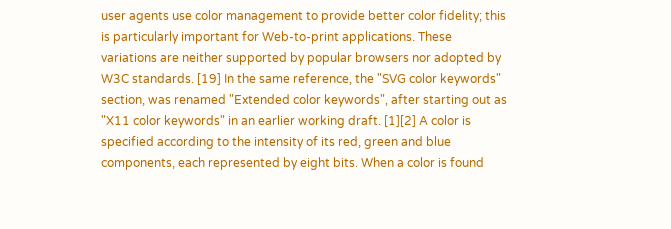user agents use color management to provide better color fidelity; this is particularly important for Web-to-print applications. These variations are neither supported by popular browsers nor adopted by W3C standards. [19] In the same reference, the "SVG color keywords" section, was renamed "Extended color keywords", after starting out as "X11 color keywords" in an earlier working draft. [1][2] A color is specified according to the intensity of its red, green and blue components, each represented by eight bits. When a color is found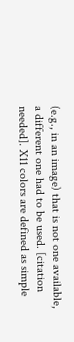(e.g., in an image) that is not one available, a different one had to be used. [citation needed]. X11 colors are defined as simple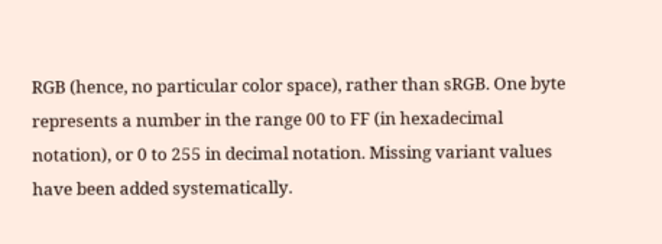RGB (hence, no particular color space), rather than sRGB. One byte represents a number in the range 00 to FF (in hexadecimal notation), or 0 to 255 in decimal notation. Missing variant values have been added systematically.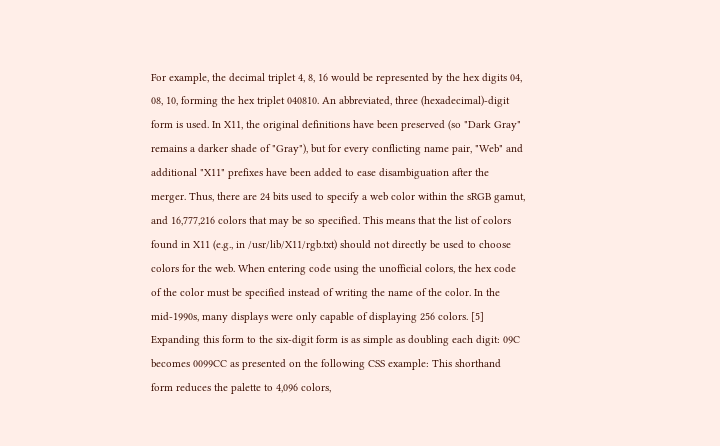For example, the decimal triplet 4, 8, 16 would be represented by the hex digits 04, 08, 10, forming the hex triplet 040810. An abbreviated, three (hexadecimal)-digit form is used. In X11, the original definitions have been preserved (so "Dark Gray" remains a darker shade of "Gray"), but for every conflicting name pair, "Web" and additional "X11" prefixes have been added to ease disambiguation after the merger. Thus, there are 24 bits used to specify a web color within the sRGB gamut, and 16,777,216 colors that may be so specified. This means that the list of colors found in X11 (e.g., in /usr/lib/X11/rgb.txt) should not directly be used to choose colors for the web. When entering code using the unofficial colors, the hex code of the color must be specified instead of writing the name of the color. In the mid-1990s, many displays were only capable of displaying 256 colors. [5] Expanding this form to the six-digit form is as simple as doubling each digit: 09C becomes 0099CC as presented on the following CSS example: This shorthand form reduces the palette to 4,096 colors,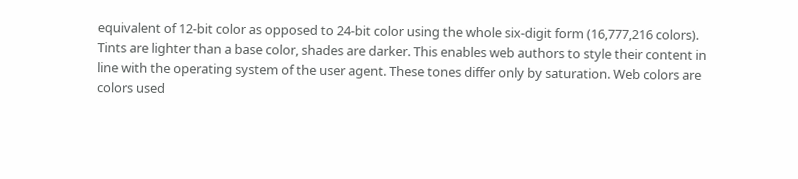equivalent of 12-bit color as opposed to 24-bit color using the whole six-digit form (16,777,216 colors). Tints are lighter than a base color, shades are darker. This enables web authors to style their content in line with the operating system of the user agent. These tones differ only by saturation. Web colors are colors used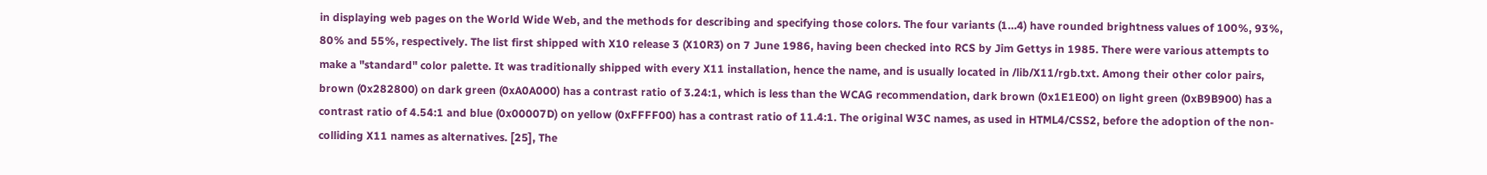in displaying web pages on the World Wide Web, and the methods for describing and specifying those colors. The four variants (1…4) have rounded brightness values of 100%, 93%, 80% and 55%, respectively. The list first shipped with X10 release 3 (X10R3) on 7 June 1986, having been checked into RCS by Jim Gettys in 1985. There were various attempts to make a "standard" color palette. It was traditionally shipped with every X11 installation, hence the name, and is usually located in /lib/X11/rgb.txt. Among their other color pairs, brown (0x282800) on dark green (0xA0A000) has a contrast ratio of 3.24:1, which is less than the WCAG recommendation, dark brown (0x1E1E00) on light green (0xB9B900) has a contrast ratio of 4.54:1 and blue (0x00007D) on yellow (0xFFFF00) has a contrast ratio of 11.4:1. The original W3C names, as used in HTML4/CSS2, before the adoption of the non-colliding X11 names as alternatives. [25], The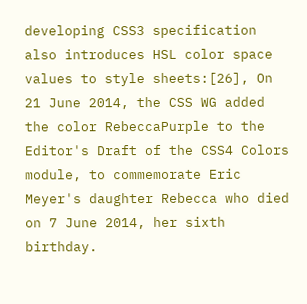developing CSS3 specification also introduces HSL color space values to style sheets:[26], On 21 June 2014, the CSS WG added the color RebeccaPurple to the Editor's Draft of the CSS4 Colors module, to commemorate Eric Meyer's daughter Rebecca who died on 7 June 2014, her sixth birthday.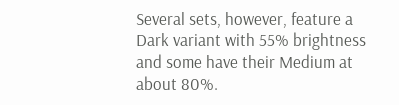Several sets, however, feature a Dark variant with 55% brightness and some have their Medium at about 80%.